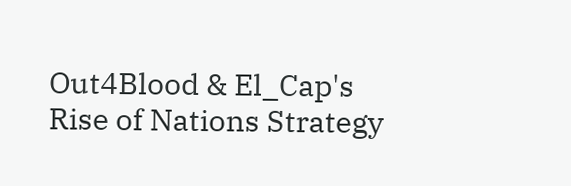Out4Blood & El_Cap's Rise of Nations Strategy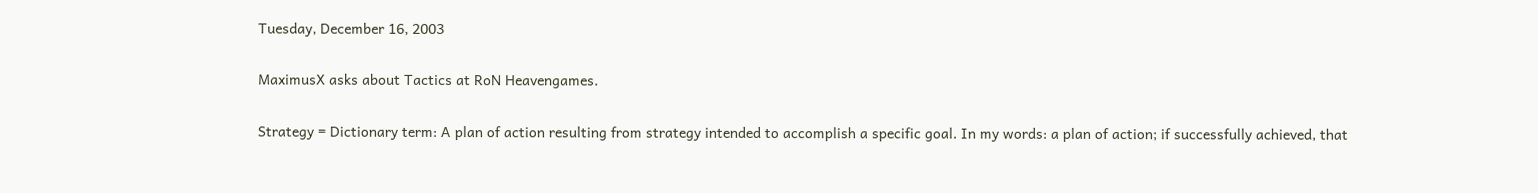Tuesday, December 16, 2003

MaximusX asks about Tactics at RoN Heavengames.

Strategy = Dictionary term: A plan of action resulting from strategy intended to accomplish a specific goal. In my words: a plan of action; if successfully achieved, that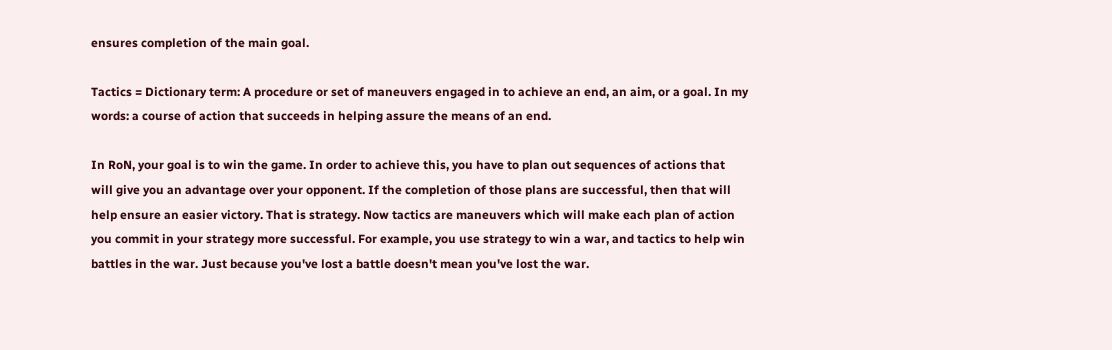ensures completion of the main goal.

Tactics = Dictionary term: A procedure or set of maneuvers engaged in to achieve an end, an aim, or a goal. In my words: a course of action that succeeds in helping assure the means of an end.

In RoN, your goal is to win the game. In order to achieve this, you have to plan out sequences of actions that will give you an advantage over your opponent. If the completion of those plans are successful, then that will help ensure an easier victory. That is strategy. Now tactics are maneuvers which will make each plan of action you commit in your strategy more successful. For example, you use strategy to win a war, and tactics to help win battles in the war. Just because you've lost a battle doesn't mean you've lost the war.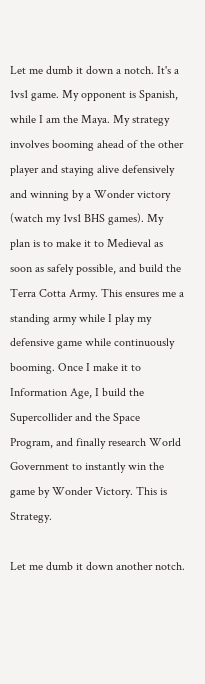Let me dumb it down a notch. It's a 1vs1 game. My opponent is Spanish, while I am the Maya. My strategy involves booming ahead of the other player and staying alive defensively and winning by a Wonder victory (watch my 1vs1 BHS games). My plan is to make it to Medieval as soon as safely possible, and build the Terra Cotta Army. This ensures me a standing army while I play my defensive game while continuously booming. Once I make it to Information Age, I build the Supercollider and the Space Program, and finally research World Government to instantly win the game by Wonder Victory. This is Strategy.

Let me dumb it down another notch.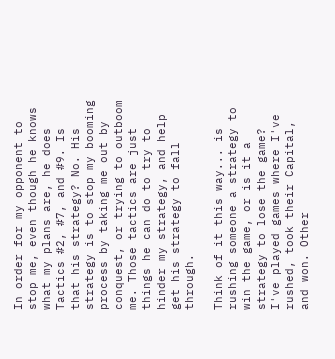In order for my opponent to stop me, even though he knows what my plans are, he does Tactics #2, #7, and #9. Is that his strategy? No. His strategy is to stop my booming process by taking me out by conquest, or trying to outboom me. Those tactics are just things he can do to try to hinder my strategy, and help get his strategy to fall through.

Think of it this way... is rushing someone a strategy to win the game, or is it a strategy to lose the game? I've played games where I've rushed, took their Capital, and won. Other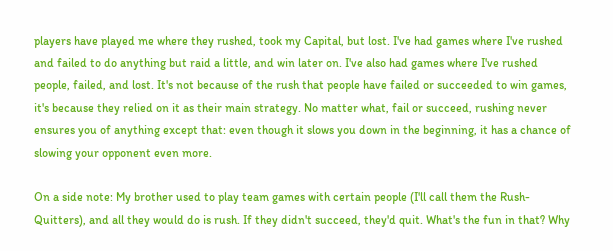players have played me where they rushed, took my Capital, but lost. I've had games where I've rushed and failed to do anything but raid a little, and win later on. I've also had games where I've rushed people, failed, and lost. It's not because of the rush that people have failed or succeeded to win games, it's because they relied on it as their main strategy. No matter what, fail or succeed, rushing never ensures you of anything except that: even though it slows you down in the beginning, it has a chance of slowing your opponent even more.

On a side note: My brother used to play team games with certain people (I'll call them the Rush-Quitters), and all they would do is rush. If they didn't succeed, they'd quit. What's the fun in that? Why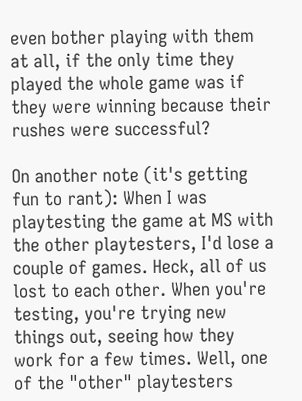even bother playing with them at all, if the only time they played the whole game was if they were winning because their rushes were successful?

On another note (it's getting fun to rant): When I was playtesting the game at MS with the other playtesters, I'd lose a couple of games. Heck, all of us lost to each other. When you're testing, you're trying new things out, seeing how they work for a few times. Well, one of the "other" playtesters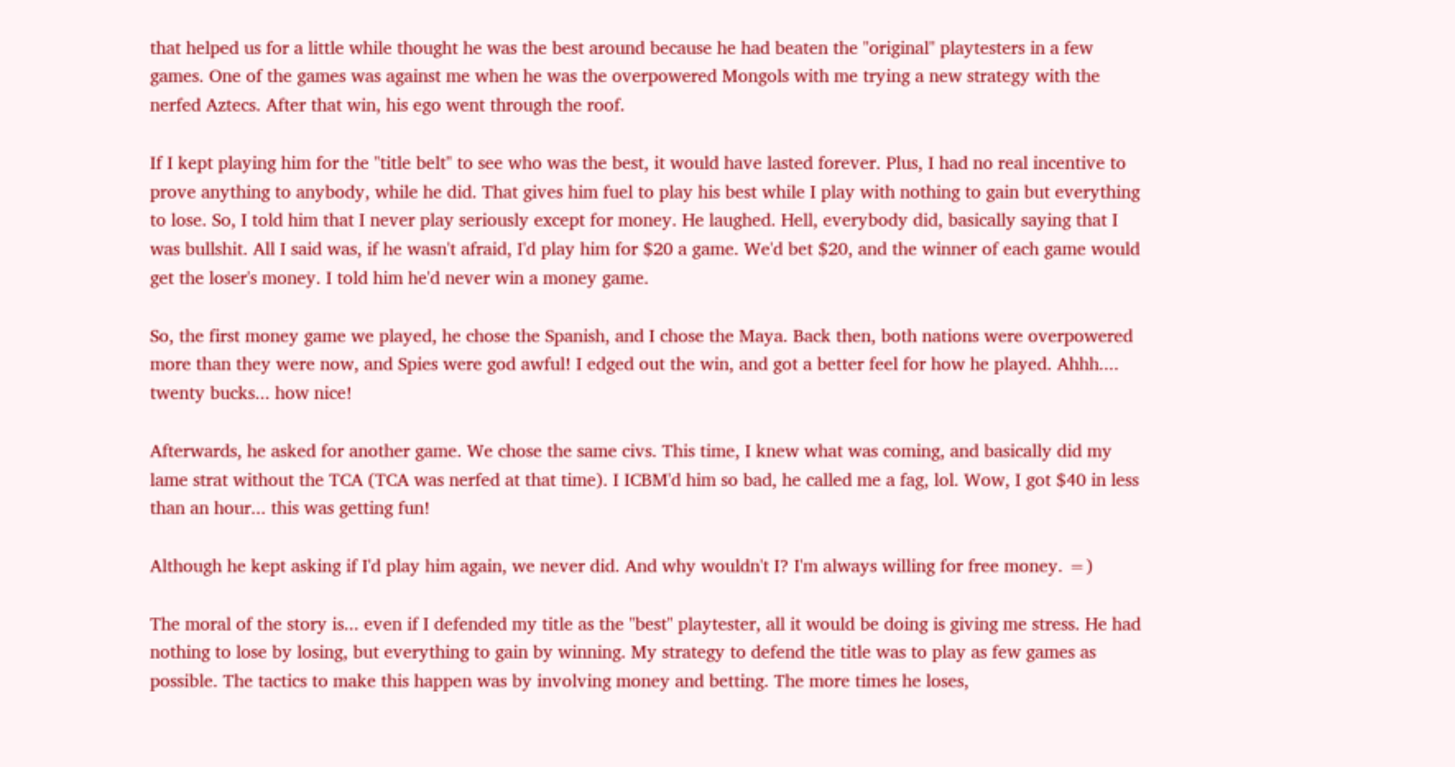that helped us for a little while thought he was the best around because he had beaten the "original" playtesters in a few games. One of the games was against me when he was the overpowered Mongols with me trying a new strategy with the nerfed Aztecs. After that win, his ego went through the roof.

If I kept playing him for the "title belt" to see who was the best, it would have lasted forever. Plus, I had no real incentive to prove anything to anybody, while he did. That gives him fuel to play his best while I play with nothing to gain but everything to lose. So, I told him that I never play seriously except for money. He laughed. Hell, everybody did, basically saying that I was bullshit. All I said was, if he wasn't afraid, I'd play him for $20 a game. We'd bet $20, and the winner of each game would get the loser's money. I told him he'd never win a money game.

So, the first money game we played, he chose the Spanish, and I chose the Maya. Back then, both nations were overpowered more than they were now, and Spies were god awful! I edged out the win, and got a better feel for how he played. Ahhh.... twenty bucks... how nice!

Afterwards, he asked for another game. We chose the same civs. This time, I knew what was coming, and basically did my lame strat without the TCA (TCA was nerfed at that time). I ICBM'd him so bad, he called me a fag, lol. Wow, I got $40 in less than an hour... this was getting fun!

Although he kept asking if I'd play him again, we never did. And why wouldn't I? I'm always willing for free money. =)

The moral of the story is... even if I defended my title as the "best" playtester, all it would be doing is giving me stress. He had nothing to lose by losing, but everything to gain by winning. My strategy to defend the title was to play as few games as possible. The tactics to make this happen was by involving money and betting. The more times he loses,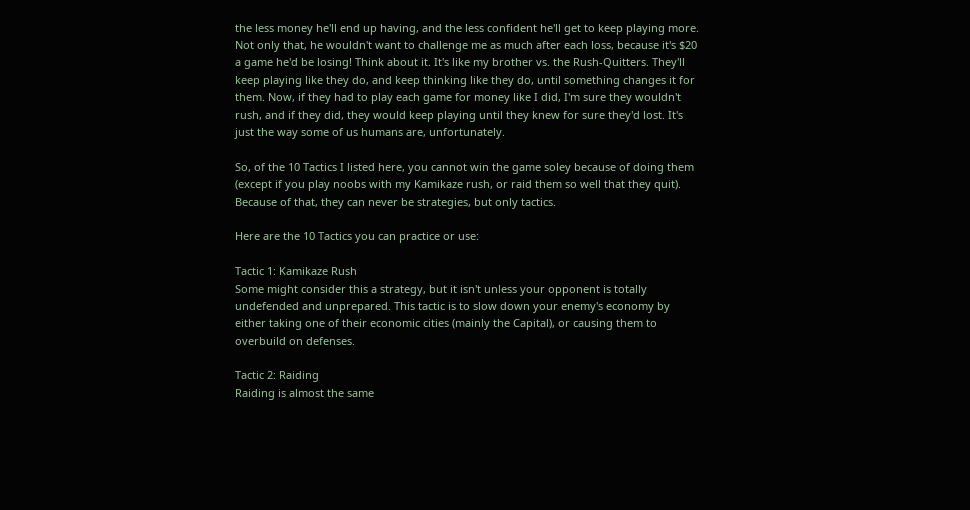the less money he'll end up having, and the less confident he'll get to keep playing more. Not only that, he wouldn't want to challenge me as much after each loss, because it's $20 a game he'd be losing! Think about it. It's like my brother vs. the Rush-Quitters. They'll keep playing like they do, and keep thinking like they do, until something changes it for them. Now, if they had to play each game for money like I did, I'm sure they wouldn't rush, and if they did, they would keep playing until they knew for sure they'd lost. It's just the way some of us humans are, unfortunately.

So, of the 10 Tactics I listed here, you cannot win the game soley because of doing them (except if you play noobs with my Kamikaze rush, or raid them so well that they quit). Because of that, they can never be strategies, but only tactics.

Here are the 10 Tactics you can practice or use:

Tactic 1: Kamikaze Rush
Some might consider this a strategy, but it isn't unless your opponent is totally undefended and unprepared. This tactic is to slow down your enemy's economy by either taking one of their economic cities (mainly the Capital), or causing them to overbuild on defenses.

Tactic 2: Raiding
Raiding is almost the same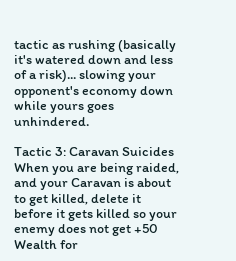tactic as rushing (basically it's watered down and less of a risk)... slowing your opponent's economy down while yours goes unhindered.

Tactic 3: Caravan Suicides
When you are being raided, and your Caravan is about to get killed, delete it before it gets killed so your enemy does not get +50 Wealth for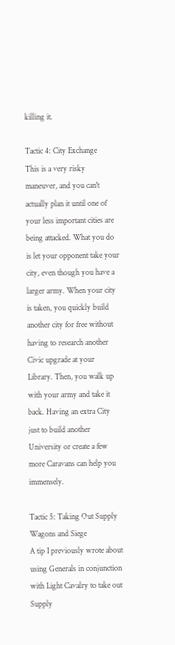killing it.

Tactic 4: City Exchange
This is a very risky maneuver, and you can't actually plan it until one of your less important cities are being attacked. What you do is let your opponent take your city, even though you have a larger army. When your city is taken, you quickly build another city for free without having to research another Civic upgrade at your Library. Then, you walk up with your army and take it back. Having an extra City just to build another University or create a few more Caravans can help you immensely.

Tactic 5: Taking Out Supply Wagons and Siege
A tip I previously wrote about using Generals in conjunction with Light Cavalry to take out Supply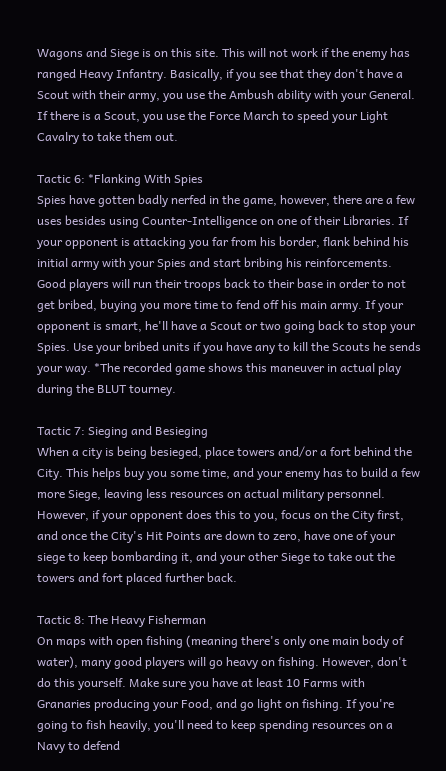Wagons and Siege is on this site. This will not work if the enemy has ranged Heavy Infantry. Basically, if you see that they don't have a Scout with their army, you use the Ambush ability with your General. If there is a Scout, you use the Force March to speed your Light Cavalry to take them out.

Tactic 6: *Flanking With Spies
Spies have gotten badly nerfed in the game, however, there are a few uses besides using Counter-Intelligence on one of their Libraries. If your opponent is attacking you far from his border, flank behind his initial army with your Spies and start bribing his reinforcements. Good players will run their troops back to their base in order to not get bribed, buying you more time to fend off his main army. If your opponent is smart, he'll have a Scout or two going back to stop your Spies. Use your bribed units if you have any to kill the Scouts he sends your way. *The recorded game shows this maneuver in actual play during the BLUT tourney.

Tactic 7: Sieging and Besieging
When a city is being besieged, place towers and/or a fort behind the City. This helps buy you some time, and your enemy has to build a few more Siege, leaving less resources on actual military personnel. However, if your opponent does this to you, focus on the City first, and once the City's Hit Points are down to zero, have one of your siege to keep bombarding it, and your other Siege to take out the towers and fort placed further back.

Tactic 8: The Heavy Fisherman
On maps with open fishing (meaning there's only one main body of water), many good players will go heavy on fishing. However, don't do this yourself. Make sure you have at least 10 Farms with Granaries producing your Food, and go light on fishing. If you're going to fish heavily, you'll need to keep spending resources on a Navy to defend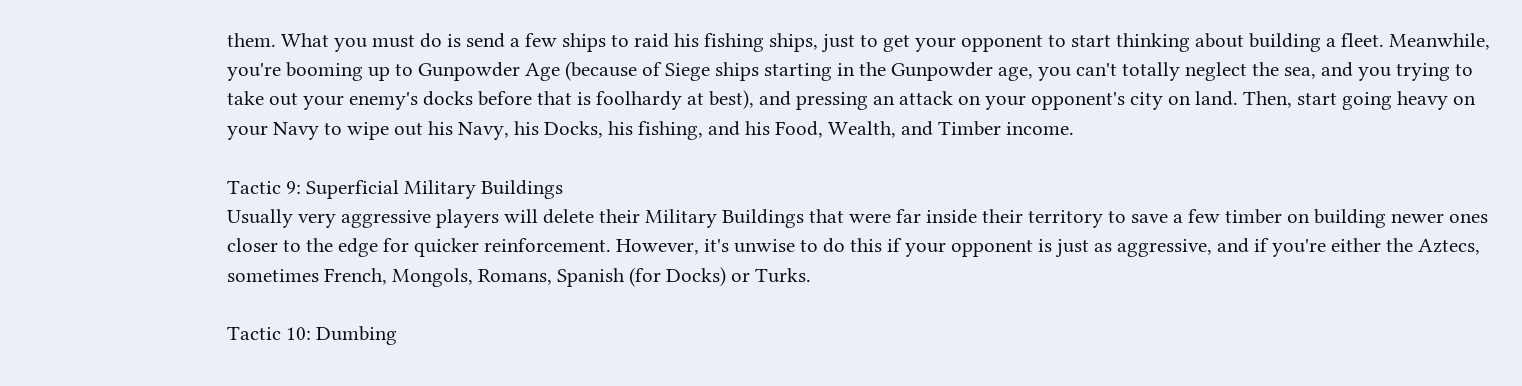them. What you must do is send a few ships to raid his fishing ships, just to get your opponent to start thinking about building a fleet. Meanwhile, you're booming up to Gunpowder Age (because of Siege ships starting in the Gunpowder age, you can't totally neglect the sea, and you trying to take out your enemy's docks before that is foolhardy at best), and pressing an attack on your opponent's city on land. Then, start going heavy on your Navy to wipe out his Navy, his Docks, his fishing, and his Food, Wealth, and Timber income.

Tactic 9: Superficial Military Buildings
Usually very aggressive players will delete their Military Buildings that were far inside their territory to save a few timber on building newer ones closer to the edge for quicker reinforcement. However, it's unwise to do this if your opponent is just as aggressive, and if you're either the Aztecs, sometimes French, Mongols, Romans, Spanish (for Docks) or Turks.

Tactic 10: Dumbing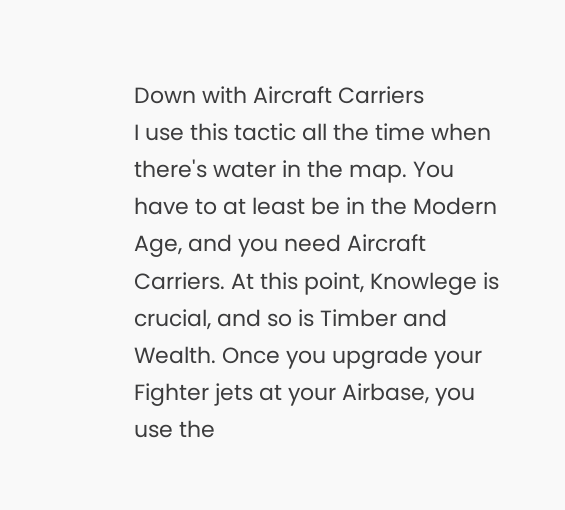Down with Aircraft Carriers
I use this tactic all the time when there's water in the map. You have to at least be in the Modern Age, and you need Aircraft Carriers. At this point, Knowlege is crucial, and so is Timber and Wealth. Once you upgrade your Fighter jets at your Airbase, you use the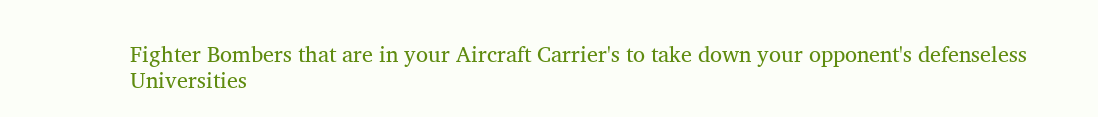Fighter Bombers that are in your Aircraft Carrier's to take down your opponent's defenseless Universities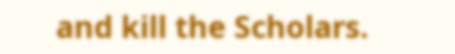and kill the Scholars.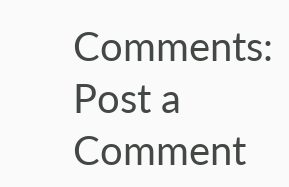Comments: Post a Comment